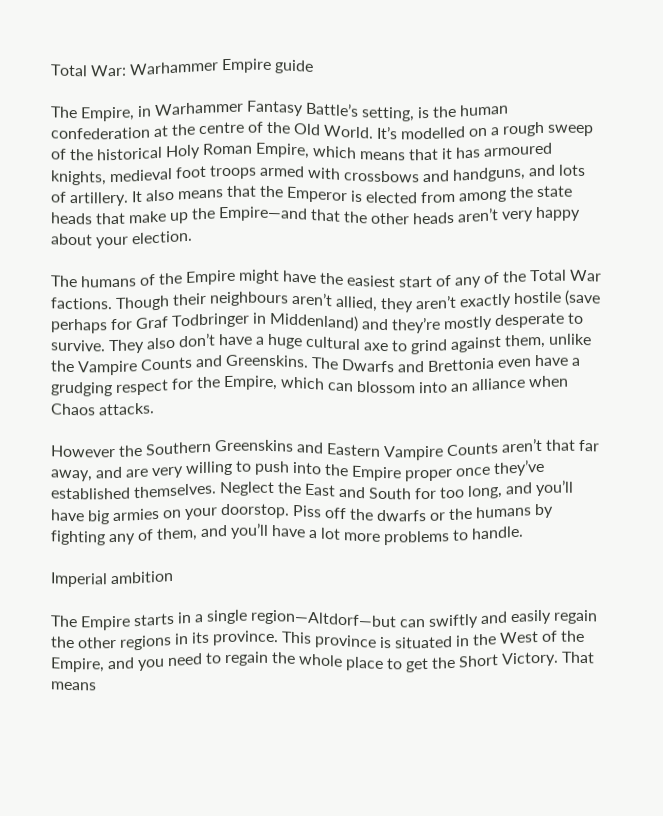Total War: Warhammer Empire guide

The Empire, in Warhammer Fantasy Battle’s setting, is the human confederation at the centre of the Old World. It’s modelled on a rough sweep of the historical Holy Roman Empire, which means that it has armoured knights, medieval foot troops armed with crossbows and handguns, and lots of artillery. It also means that the Emperor is elected from among the state heads that make up the Empire—and that the other heads aren’t very happy about your election.

The humans of the Empire might have the easiest start of any of the Total War factions. Though their neighbours aren’t allied, they aren’t exactly hostile (save perhaps for Graf Todbringer in Middenland) and they’re mostly desperate to survive. They also don’t have a huge cultural axe to grind against them, unlike the Vampire Counts and Greenskins. The Dwarfs and Brettonia even have a grudging respect for the Empire, which can blossom into an alliance when Chaos attacks.

However the Southern Greenskins and Eastern Vampire Counts aren’t that far away, and are very willing to push into the Empire proper once they’ve established themselves. Neglect the East and South for too long, and you’ll have big armies on your doorstop. Piss off the dwarfs or the humans by fighting any of them, and you’ll have a lot more problems to handle.

Imperial ambition

The Empire starts in a single region—Altdorf—but can swiftly and easily regain the other regions in its province. This province is situated in the West of the Empire, and you need to regain the whole place to get the Short Victory. That means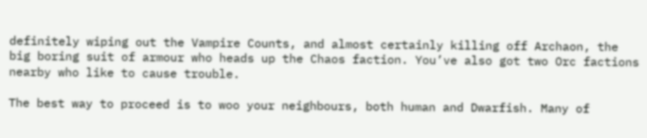definitely wiping out the Vampire Counts, and almost certainly killing off Archaon, the big boring suit of armour who heads up the Chaos faction. You’ve also got two Orc factions nearby who like to cause trouble.

The best way to proceed is to woo your neighbours, both human and Dwarfish. Many of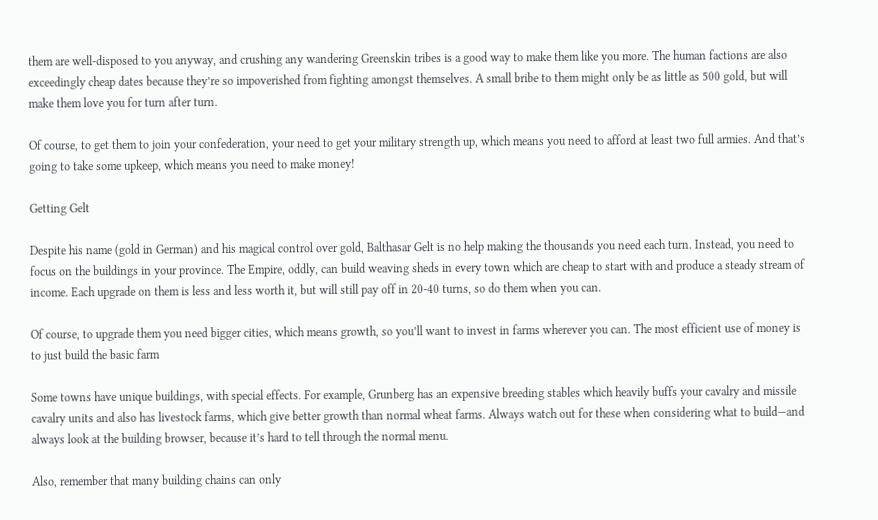them are well-disposed to you anyway, and crushing any wandering Greenskin tribes is a good way to make them like you more. The human factions are also exceedingly cheap dates because they’re so impoverished from fighting amongst themselves. A small bribe to them might only be as little as 500 gold, but will make them love you for turn after turn.

Of course, to get them to join your confederation, your need to get your military strength up, which means you need to afford at least two full armies. And that’s going to take some upkeep, which means you need to make money!

Getting Gelt

Despite his name (gold in German) and his magical control over gold, Balthasar Gelt is no help making the thousands you need each turn. Instead, you need to focus on the buildings in your province. The Empire, oddly, can build weaving sheds in every town which are cheap to start with and produce a steady stream of income. Each upgrade on them is less and less worth it, but will still pay off in 20-40 turns, so do them when you can.

Of course, to upgrade them you need bigger cities, which means growth, so you’ll want to invest in farms wherever you can. The most efficient use of money is to just build the basic farm

Some towns have unique buildings, with special effects. For example, Grunberg has an expensive breeding stables which heavily buffs your cavalry and missile cavalry units and also has livestock farms, which give better growth than normal wheat farms. Always watch out for these when considering what to build—and always look at the building browser, because it’s hard to tell through the normal menu.

Also, remember that many building chains can only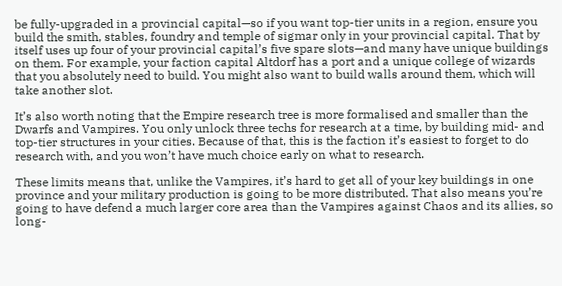be fully-upgraded in a provincial capital—so if you want top-tier units in a region, ensure you build the smith, stables, foundry and temple of sigmar only in your provincial capital. That by itself uses up four of your provincial capital’s five spare slots—and many have unique buildings on them. For example, your faction capital Altdorf has a port and a unique college of wizards that you absolutely need to build. You might also want to build walls around them, which will take another slot.

It’s also worth noting that the Empire research tree is more formalised and smaller than the Dwarfs and Vampires. You only unlock three techs for research at a time, by building mid- and top-tier structures in your cities. Because of that, this is the faction it’s easiest to forget to do research with, and you won’t have much choice early on what to research.

These limits means that, unlike the Vampires, it’s hard to get all of your key buildings in one province and your military production is going to be more distributed. That also means you’re going to have defend a much larger core area than the Vampires against Chaos and its allies, so long-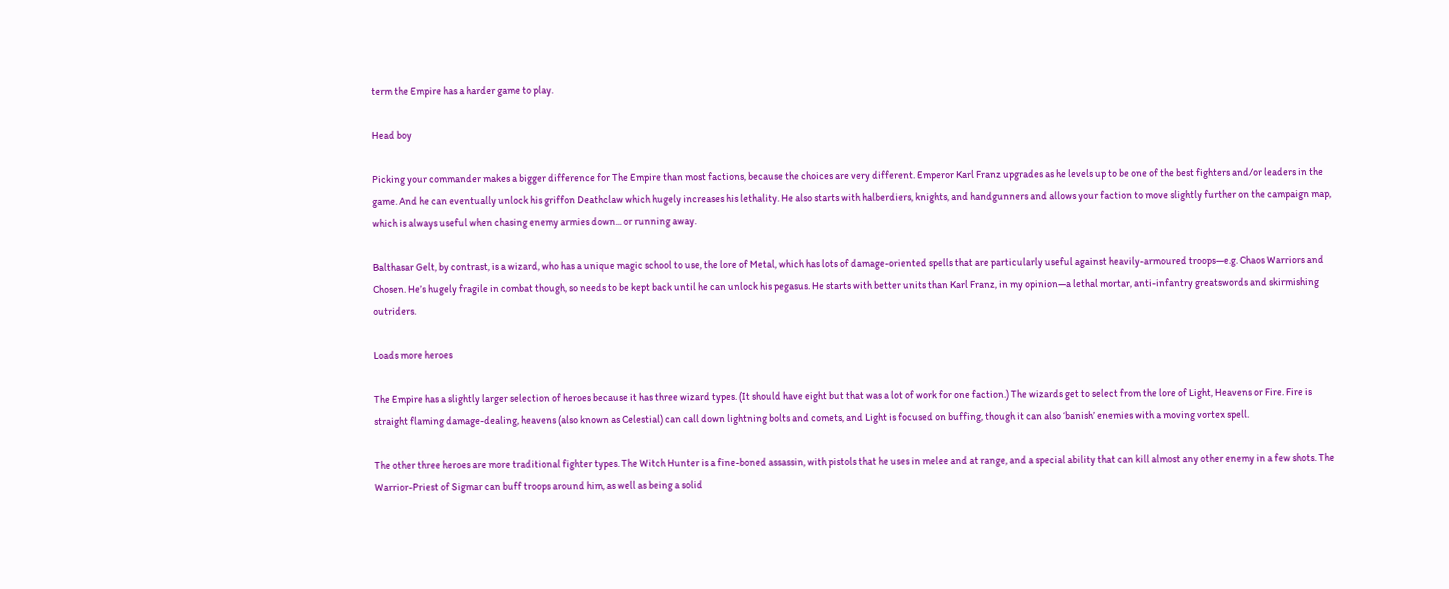term the Empire has a harder game to play.

Head boy

Picking your commander makes a bigger difference for The Empire than most factions, because the choices are very different. Emperor Karl Franz upgrades as he levels up to be one of the best fighters and/or leaders in the game. And he can eventually unlock his griffon Deathclaw which hugely increases his lethality. He also starts with halberdiers, knights, and handgunners and allows your faction to move slightly further on the campaign map, which is always useful when chasing enemy armies down... or running away.

Balthasar Gelt, by contrast, is a wizard, who has a unique magic school to use, the lore of Metal, which has lots of damage-oriented spells that are particularly useful against heavily-armoured troops—e.g. Chaos Warriors and Chosen. He’s hugely fragile in combat though, so needs to be kept back until he can unlock his pegasus. He starts with better units than Karl Franz, in my opinion—a lethal mortar, anti-infantry greatswords and skirmishing outriders.

Loads more heroes

The Empire has a slightly larger selection of heroes because it has three wizard types. (It should have eight but that was a lot of work for one faction.) The wizards get to select from the lore of Light, Heavens or Fire. Fire is straight flaming damage-dealing, heavens (also known as Celestial) can call down lightning bolts and comets, and Light is focused on buffing, though it can also ‘banish’ enemies with a moving vortex spell.

The other three heroes are more traditional fighter types. The Witch Hunter is a fine-boned assassin, with pistols that he uses in melee and at range, and a special ability that can kill almost any other enemy in a few shots. The Warrior-Priest of Sigmar can buff troops around him, as well as being a solid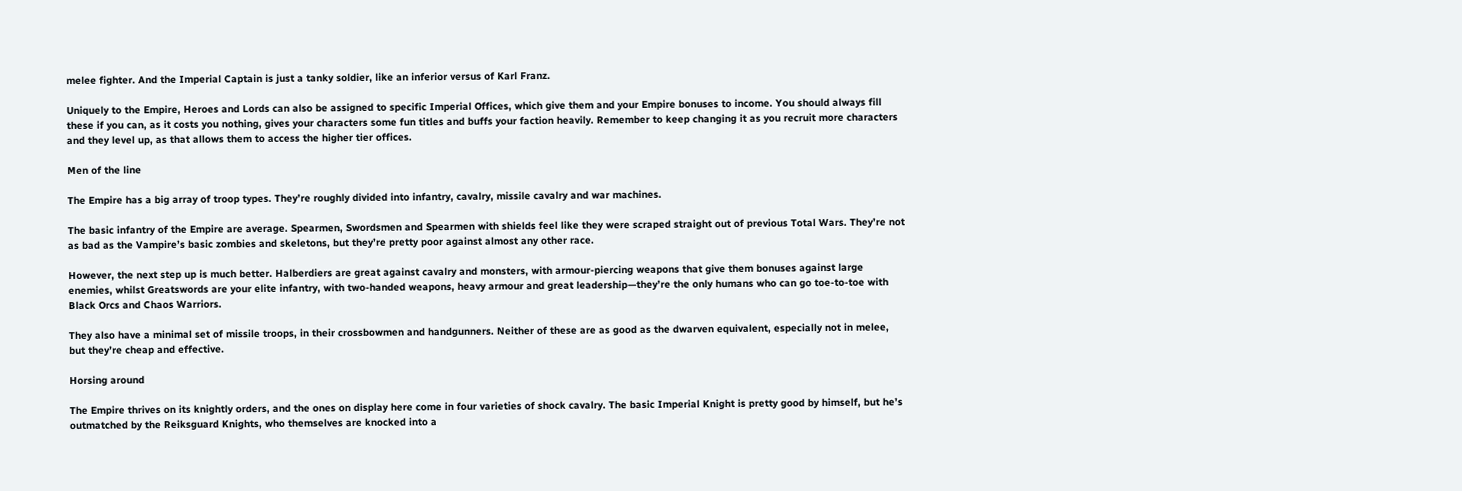melee fighter. And the Imperial Captain is just a tanky soldier, like an inferior versus of Karl Franz.

Uniquely to the Empire, Heroes and Lords can also be assigned to specific Imperial Offices, which give them and your Empire bonuses to income. You should always fill these if you can, as it costs you nothing, gives your characters some fun titles and buffs your faction heavily. Remember to keep changing it as you recruit more characters and they level up, as that allows them to access the higher tier offices.

Men of the line

The Empire has a big array of troop types. They’re roughly divided into infantry, cavalry, missile cavalry and war machines.

The basic infantry of the Empire are average. Spearmen, Swordsmen and Spearmen with shields feel like they were scraped straight out of previous Total Wars. They’re not as bad as the Vampire’s basic zombies and skeletons, but they’re pretty poor against almost any other race.

However, the next step up is much better. Halberdiers are great against cavalry and monsters, with armour-piercing weapons that give them bonuses against large enemies, whilst Greatswords are your elite infantry, with two-handed weapons, heavy armour and great leadership—they’re the only humans who can go toe-to-toe with Black Orcs and Chaos Warriors.

They also have a minimal set of missile troops, in their crossbowmen and handgunners. Neither of these are as good as the dwarven equivalent, especially not in melee, but they’re cheap and effective.

Horsing around

The Empire thrives on its knightly orders, and the ones on display here come in four varieties of shock cavalry. The basic Imperial Knight is pretty good by himself, but he’s outmatched by the Reiksguard Knights, who themselves are knocked into a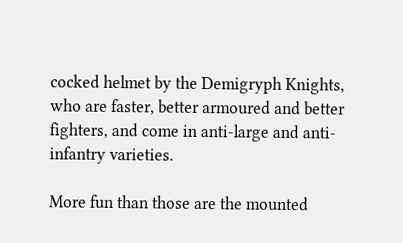cocked helmet by the Demigryph Knights, who are faster, better armoured and better fighters, and come in anti-large and anti-infantry varieties.

More fun than those are the mounted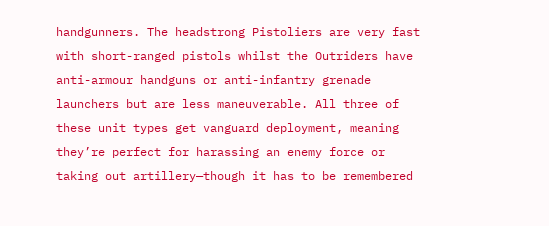handgunners. The headstrong Pistoliers are very fast with short-ranged pistols whilst the Outriders have anti-armour handguns or anti-infantry grenade launchers but are less maneuverable. All three of these unit types get vanguard deployment, meaning they’re perfect for harassing an enemy force or taking out artillery—though it has to be remembered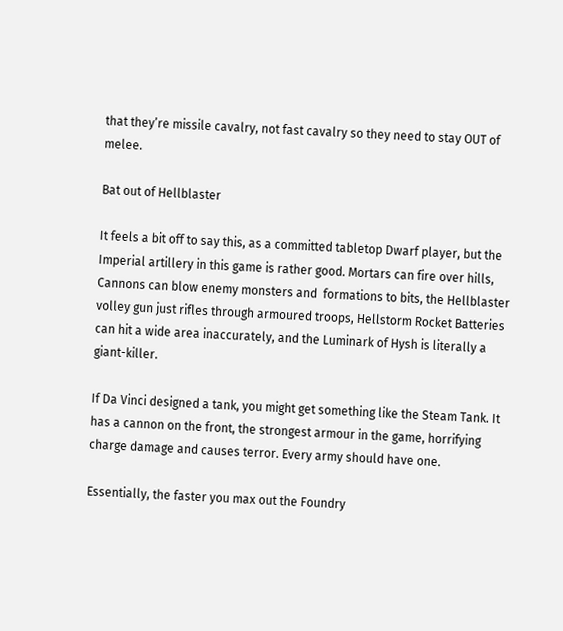that they’re missile cavalry, not fast cavalry so they need to stay OUT of melee.

Bat out of Hellblaster

It feels a bit off to say this, as a committed tabletop Dwarf player, but the Imperial artillery in this game is rather good. Mortars can fire over hills, Cannons can blow enemy monsters and  formations to bits, the Hellblaster volley gun just rifles through armoured troops, Hellstorm Rocket Batteries can hit a wide area inaccurately, and the Luminark of Hysh is literally a giant-killer.

If Da Vinci designed a tank, you might get something like the Steam Tank. It has a cannon on the front, the strongest armour in the game, horrifying charge damage and causes terror. Every army should have one.

Essentially, the faster you max out the Foundry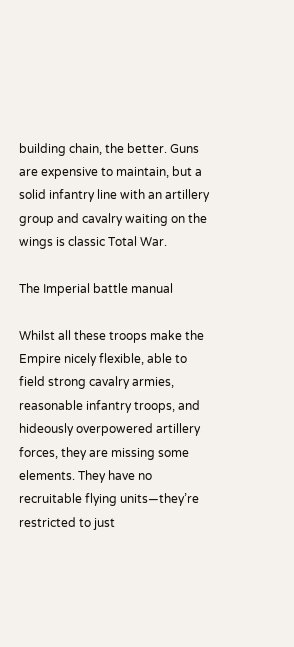building chain, the better. Guns are expensive to maintain, but a solid infantry line with an artillery group and cavalry waiting on the wings is classic Total War.

The Imperial battle manual

Whilst all these troops make the Empire nicely flexible, able to field strong cavalry armies, reasonable infantry troops, and hideously overpowered artillery forces, they are missing some elements. They have no recruitable flying units—they’re restricted to just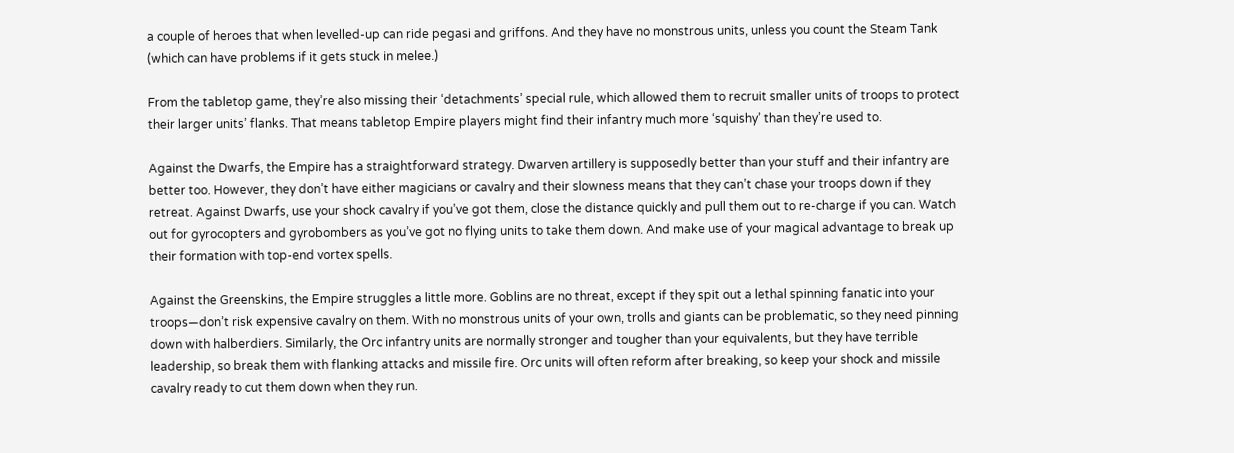a couple of heroes that when levelled-up can ride pegasi and griffons. And they have no monstrous units, unless you count the Steam Tank (which can have problems if it gets stuck in melee.)

From the tabletop game, they’re also missing their ‘detachments’ special rule, which allowed them to recruit smaller units of troops to protect their larger units’ flanks. That means tabletop Empire players might find their infantry much more ‘squishy’ than they’re used to.

Against the Dwarfs, the Empire has a straightforward strategy. Dwarven artillery is supposedly better than your stuff and their infantry are better too. However, they don’t have either magicians or cavalry and their slowness means that they can’t chase your troops down if they retreat. Against Dwarfs, use your shock cavalry if you’ve got them, close the distance quickly and pull them out to re-charge if you can. Watch out for gyrocopters and gyrobombers as you’ve got no flying units to take them down. And make use of your magical advantage to break up their formation with top-end vortex spells.

Against the Greenskins, the Empire struggles a little more. Goblins are no threat, except if they spit out a lethal spinning fanatic into your troops—don’t risk expensive cavalry on them. With no monstrous units of your own, trolls and giants can be problematic, so they need pinning down with halberdiers. Similarly, the Orc infantry units are normally stronger and tougher than your equivalents, but they have terrible leadership, so break them with flanking attacks and missile fire. Orc units will often reform after breaking, so keep your shock and missile cavalry ready to cut them down when they run.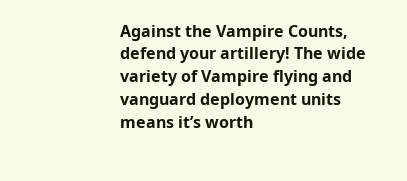Against the Vampire Counts, defend your artillery! The wide variety of Vampire flying and vanguard deployment units means it’s worth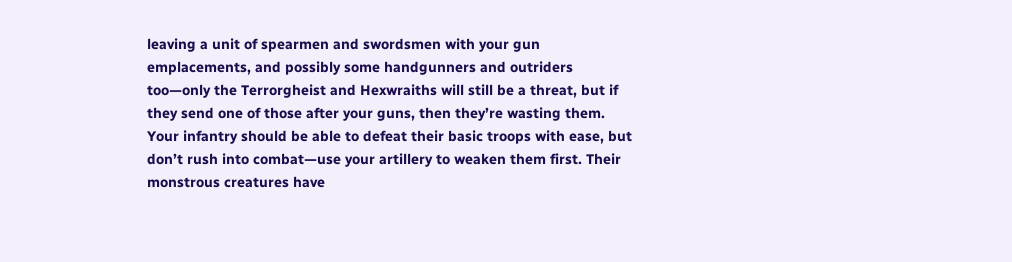leaving a unit of spearmen and swordsmen with your gun emplacements, and possibly some handgunners and outriders too—only the Terrorgheist and Hexwraiths will still be a threat, but if they send one of those after your guns, then they’re wasting them. Your infantry should be able to defeat their basic troops with ease, but don’t rush into combat—use your artillery to weaken them first. Their monstrous creatures have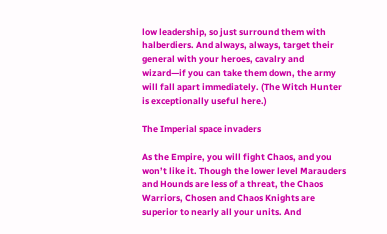low leadership, so just surround them with halberdiers. And always, always, target their general with your heroes, cavalry and wizard—if you can take them down, the army will fall apart immediately. (The Witch Hunter is exceptionally useful here.)

The Imperial space invaders

As the Empire, you will fight Chaos, and you won’t like it. Though the lower level Marauders and Hounds are less of a threat, the Chaos Warriors, Chosen and Chaos Knights are superior to nearly all your units. And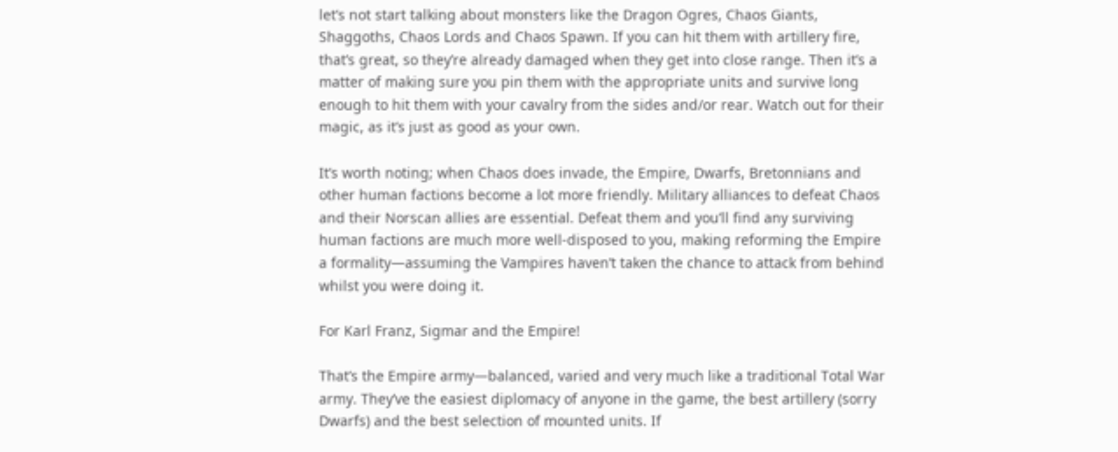let’s not start talking about monsters like the Dragon Ogres, Chaos Giants, Shaggoths, Chaos Lords and Chaos Spawn. If you can hit them with artillery fire, that’s great, so they’re already damaged when they get into close range. Then it’s a matter of making sure you pin them with the appropriate units and survive long enough to hit them with your cavalry from the sides and/or rear. Watch out for their magic, as it’s just as good as your own.

It’s worth noting; when Chaos does invade, the Empire, Dwarfs, Bretonnians and other human factions become a lot more friendly. Military alliances to defeat Chaos and their Norscan allies are essential. Defeat them and you’ll find any surviving human factions are much more well-disposed to you, making reforming the Empire a formality—assuming the Vampires haven’t taken the chance to attack from behind whilst you were doing it.

For Karl Franz, Sigmar and the Empire!

That’s the Empire army—balanced, varied and very much like a traditional Total War army. They’ve the easiest diplomacy of anyone in the game, the best artillery (sorry Dwarfs) and the best selection of mounted units. If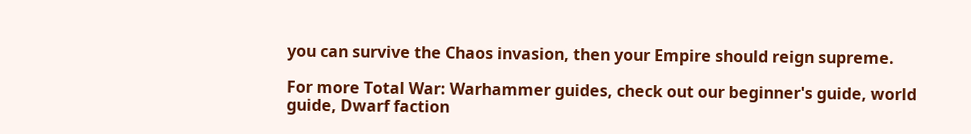you can survive the Chaos invasion, then your Empire should reign supreme.

For more Total War: Warhammer guides, check out our beginner's guide, world guide, Dwarf faction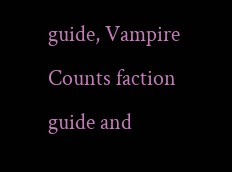guide, Vampire Counts faction guide and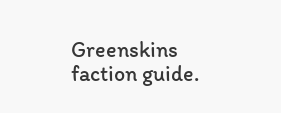Greenskins faction guide.